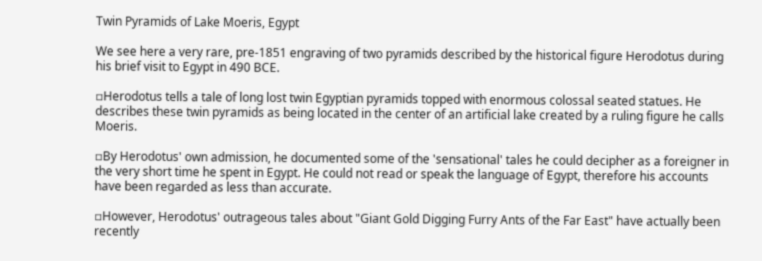Twin Pyramids of Lake Moeris, Egypt

We see here a very rare, pre-1851 engraving of two pyramids described by the historical figure Herodotus during his brief visit to Egypt in 490 BCE.

▫Herodotus tells a tale of long lost twin Egyptian pyramids topped with enormous colossal seated statues. He describes these twin pyramids as being located in the center of an artificial lake created by a ruling figure he calls Moeris.

▫By Herodotus' own admission, he documented some of the 'sensational' tales he could decipher as a foreigner in the very short time he spent in Egypt. He could not read or speak the language of Egypt, therefore his accounts have been regarded as less than accurate.

▫However, Herodotus' outrageous tales about "Giant Gold Digging Furry Ants of the Far East" have actually been recently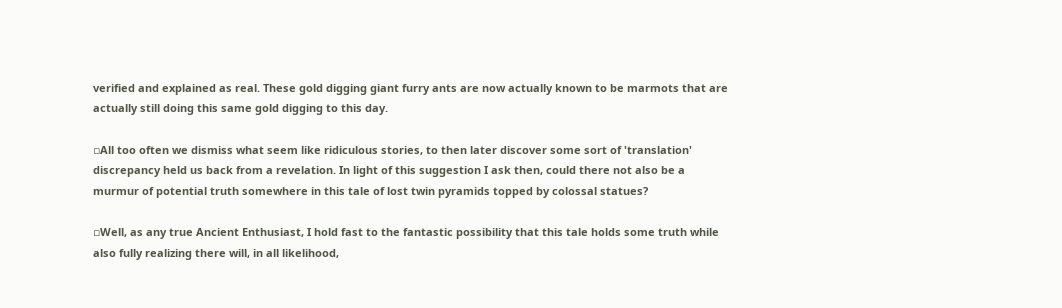verified and explained as real. These gold digging giant furry ants are now actually known to be marmots that are actually still doing this same gold digging to this day.

▫All too often we dismiss what seem like ridiculous stories, to then later discover some sort of 'translation' discrepancy held us back from a revelation. In light of this suggestion I ask then, could there not also be a murmur of potential truth somewhere in this tale of lost twin pyramids topped by colossal statues?

▫Well, as any true Ancient Enthusiast, I hold fast to the fantastic possibility that this tale holds some truth while also fully realizing there will, in all likelihood,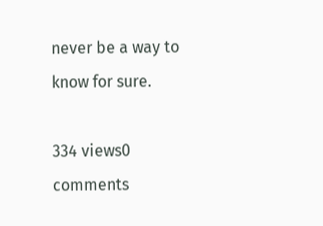never be a way to know for sure.

334 views0 comments